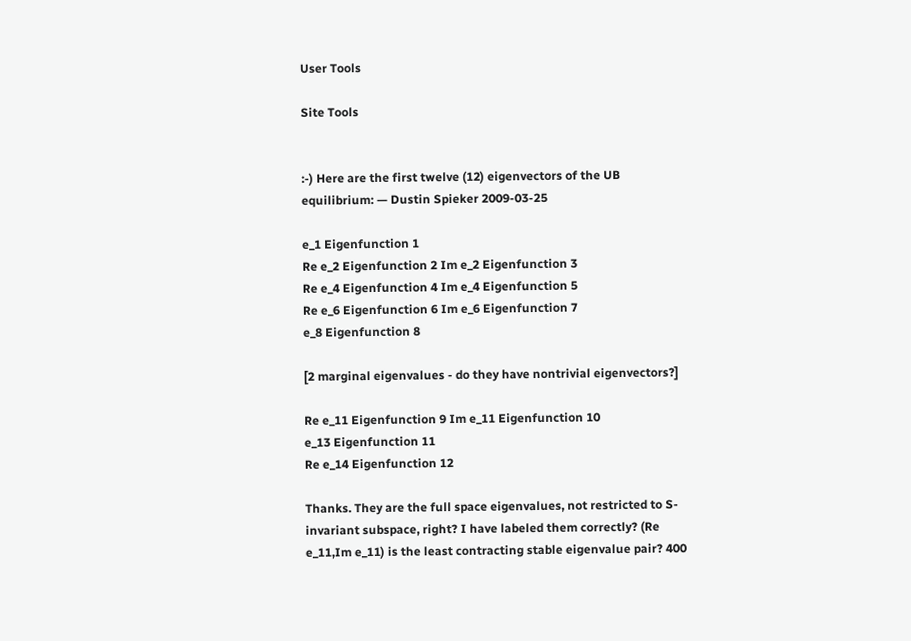User Tools

Site Tools


:-) Here are the first twelve (12) eigenvectors of the UB equilibrium: — Dustin Spieker 2009-03-25

e_1 Eigenfunction 1
Re e_2 Eigenfunction 2 Im e_2 Eigenfunction 3
Re e_4 Eigenfunction 4 Im e_4 Eigenfunction 5
Re e_6 Eigenfunction 6 Im e_6 Eigenfunction 7
e_8 Eigenfunction 8

[2 marginal eigenvalues - do they have nontrivial eigenvectors?]

Re e_11 Eigenfunction 9 Im e_11 Eigenfunction 10
e_13 Eigenfunction 11
Re e_14 Eigenfunction 12

Thanks. They are the full space eigenvalues, not restricted to S-invariant subspace, right? I have labeled them correctly? (Re e_11,Im e_11) is the least contracting stable eigenvalue pair? 400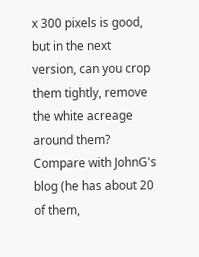x 300 pixels is good, but in the next version, can you crop them tightly, remove the white acreage around them? Compare with JohnG's blog (he has about 20 of them,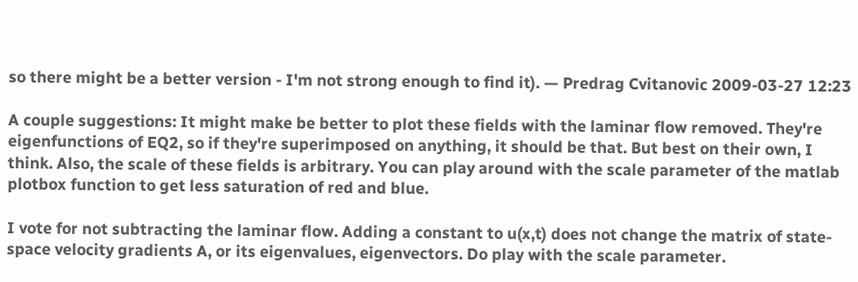so there might be a better version - I'm not strong enough to find it). — Predrag Cvitanovic 2009-03-27 12:23

A couple suggestions: It might make be better to plot these fields with the laminar flow removed. They're eigenfunctions of EQ2, so if they're superimposed on anything, it should be that. But best on their own, I think. Also, the scale of these fields is arbitrary. You can play around with the scale parameter of the matlab plotbox function to get less saturation of red and blue.

I vote for not subtracting the laminar flow. Adding a constant to u(x,t) does not change the matrix of state-space velocity gradients A, or its eigenvalues, eigenvectors. Do play with the scale parameter.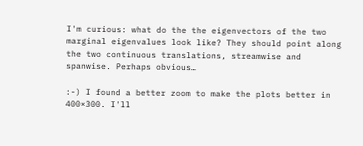I'm curious: what do the the eigenvectors of the two marginal eigenvalues look like? They should point along the two continuous translations, streamwise and spanwise. Perhaps obvious…

:-) I found a better zoom to make the plots better in 400×300. I'll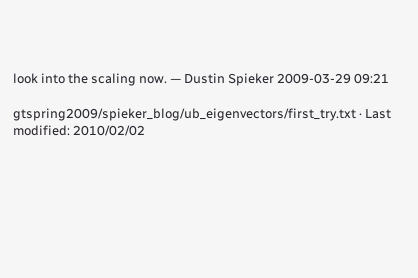look into the scaling now. — Dustin Spieker 2009-03-29 09:21

gtspring2009/spieker_blog/ub_eigenvectors/first_try.txt · Last modified: 2010/02/02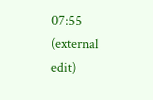07:55 (external edit)